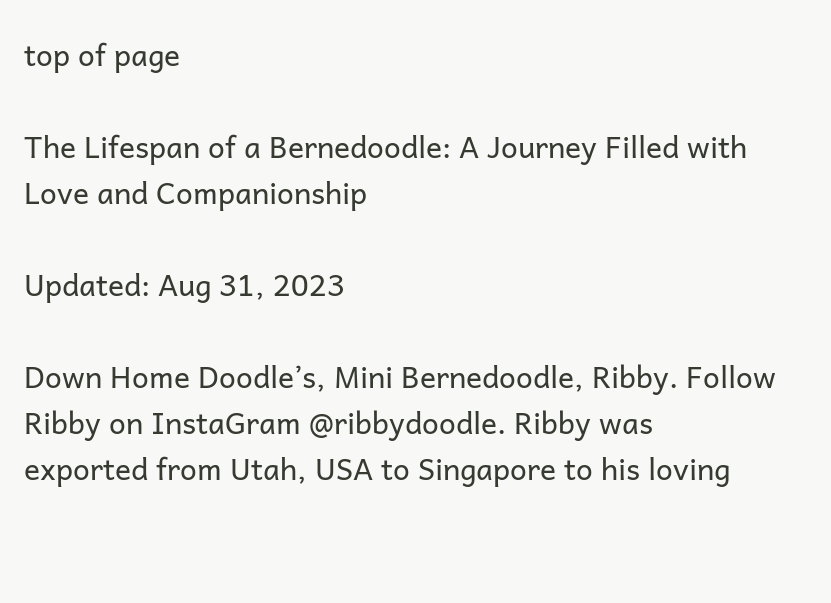top of page

The Lifespan of a Bernedoodle: A Journey Filled with Love and Companionship

Updated: Aug 31, 2023

Down Home Doodle’s, Mini Bernedoodle, Ribby. Follow Ribby on InstaGram @ribbydoodle. Ribby was exported from Utah, USA to Singapore to his loving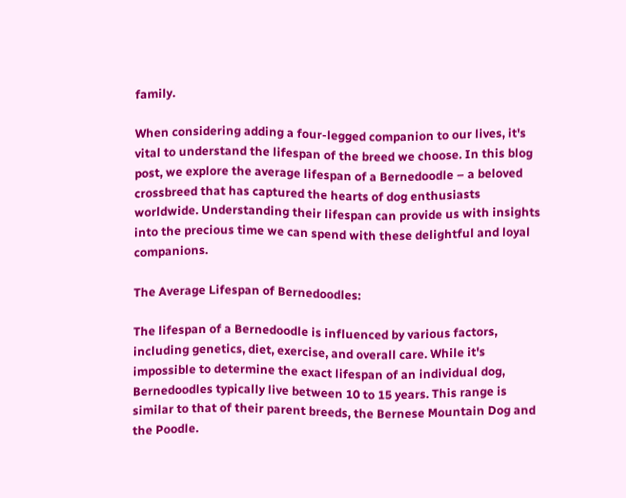family.

When considering adding a four-legged companion to our lives, it's vital to understand the lifespan of the breed we choose. In this blog post, we explore the average lifespan of a Bernedoodle – a beloved crossbreed that has captured the hearts of dog enthusiasts worldwide. Understanding their lifespan can provide us with insights into the precious time we can spend with these delightful and loyal companions.

The Average Lifespan of Bernedoodles:

The lifespan of a Bernedoodle is influenced by various factors, including genetics, diet, exercise, and overall care. While it's impossible to determine the exact lifespan of an individual dog, Bernedoodles typically live between 10 to 15 years. This range is similar to that of their parent breeds, the Bernese Mountain Dog and the Poodle.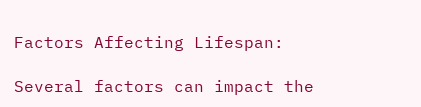Factors Affecting Lifespan:

Several factors can impact the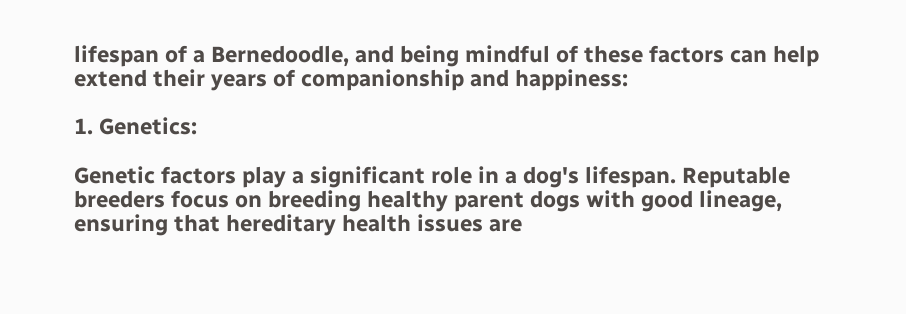lifespan of a Bernedoodle, and being mindful of these factors can help extend their years of companionship and happiness:

1. Genetics:

Genetic factors play a significant role in a dog's lifespan. Reputable breeders focus on breeding healthy parent dogs with good lineage, ensuring that hereditary health issues are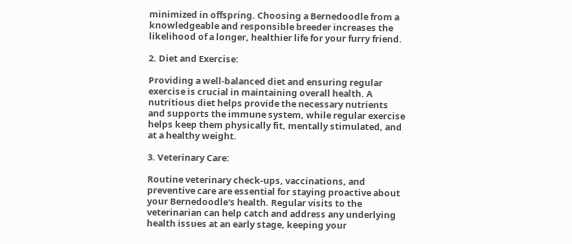minimized in offspring. Choosing a Bernedoodle from a knowledgeable and responsible breeder increases the likelihood of a longer, healthier life for your furry friend.

2. Diet and Exercise:

Providing a well-balanced diet and ensuring regular exercise is crucial in maintaining overall health. A nutritious diet helps provide the necessary nutrients and supports the immune system, while regular exercise helps keep them physically fit, mentally stimulated, and at a healthy weight.

3. Veterinary Care:

Routine veterinary check-ups, vaccinations, and preventive care are essential for staying proactive about your Bernedoodle's health. Regular visits to the veterinarian can help catch and address any underlying health issues at an early stage, keeping your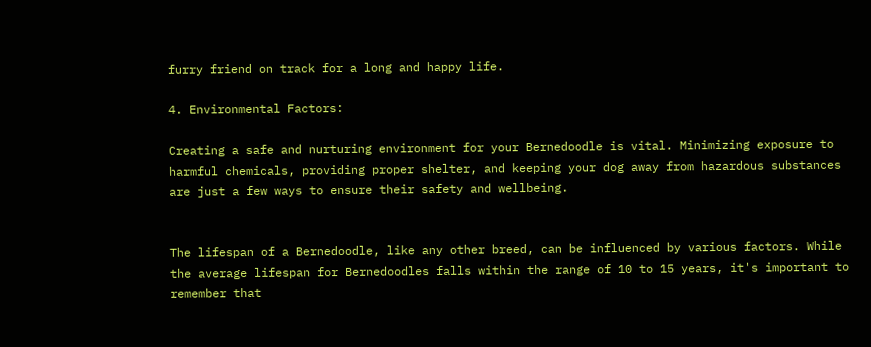furry friend on track for a long and happy life.

4. Environmental Factors:

Creating a safe and nurturing environment for your Bernedoodle is vital. Minimizing exposure to harmful chemicals, providing proper shelter, and keeping your dog away from hazardous substances are just a few ways to ensure their safety and wellbeing.


The lifespan of a Bernedoodle, like any other breed, can be influenced by various factors. While the average lifespan for Bernedoodles falls within the range of 10 to 15 years, it's important to remember that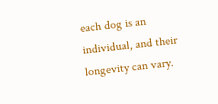each dog is an individual, and their longevity can vary.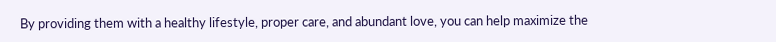By providing them with a healthy lifestyle, proper care, and abundant love, you can help maximize the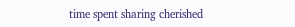time spent sharing cherished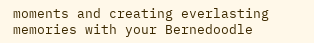moments and creating everlasting memories with your Bernedoodle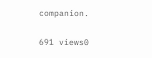companion.

691 views0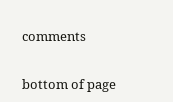comments


bottom of page